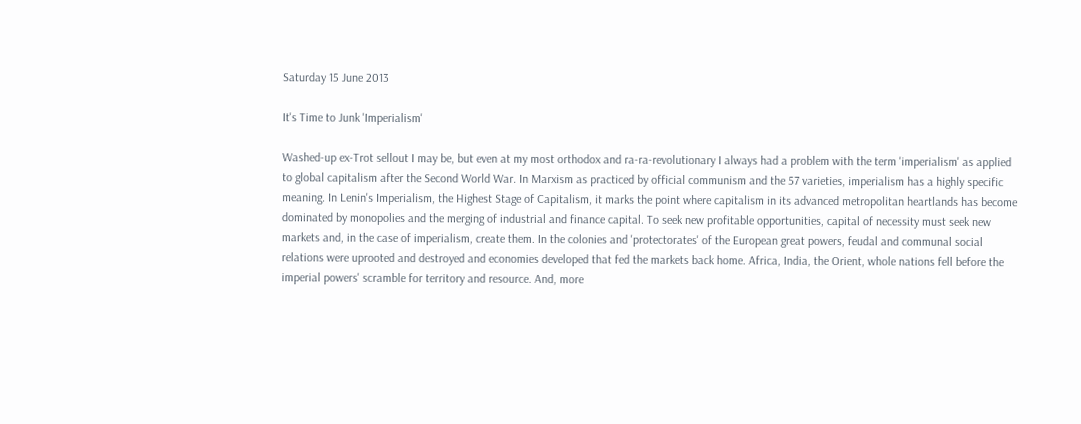Saturday 15 June 2013

It's Time to Junk 'Imperialism'

Washed-up ex-Trot sellout I may be, but even at my most orthodox and ra-ra-revolutionary I always had a problem with the term 'imperialism' as applied to global capitalism after the Second World War. In Marxism as practiced by official communism and the 57 varieties, imperialism has a highly specific meaning. In Lenin's Imperialism, the Highest Stage of Capitalism, it marks the point where capitalism in its advanced metropolitan heartlands has become dominated by monopolies and the merging of industrial and finance capital. To seek new profitable opportunities, capital of necessity must seek new markets and, in the case of imperialism, create them. In the colonies and 'protectorates' of the European great powers, feudal and communal social relations were uprooted and destroyed and economies developed that fed the markets back home. Africa, India, the Orient, whole nations fell before the imperial powers' scramble for territory and resource. And, more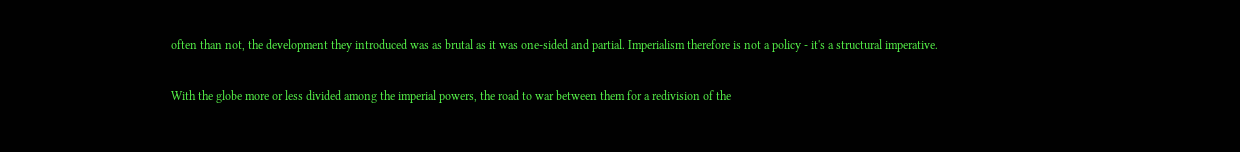often than not, the development they introduced was as brutal as it was one-sided and partial. Imperialism therefore is not a policy - it's a structural imperative.

With the globe more or less divided among the imperial powers, the road to war between them for a redivision of the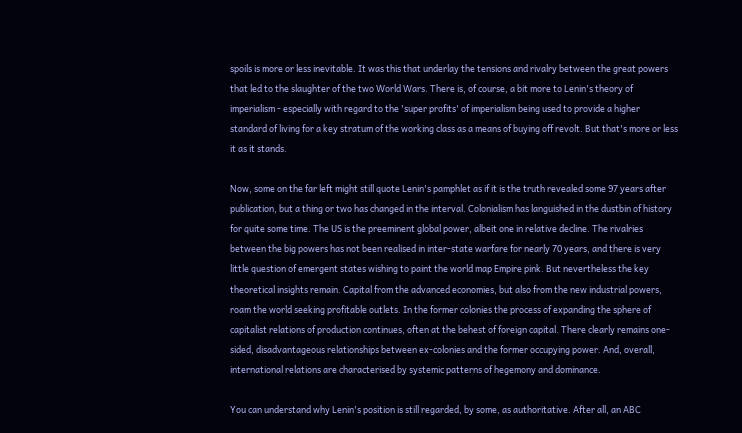spoils is more or less inevitable. It was this that underlay the tensions and rivalry between the great powers that led to the slaughter of the two World Wars. There is, of course, a bit more to Lenin's theory of imperialism - especially with regard to the 'super profits' of imperialism being used to provide a higher standard of living for a key stratum of the working class as a means of buying off revolt. But that's more or less it as it stands.

Now, some on the far left might still quote Lenin's pamphlet as if it is the truth revealed some 97 years after publication, but a thing or two has changed in the interval. Colonialism has languished in the dustbin of history for quite some time. The US is the preeminent global power, albeit one in relative decline. The rivalries between the big powers has not been realised in inter-state warfare for nearly 70 years, and there is very little question of emergent states wishing to paint the world map Empire pink. But nevertheless the key theoretical insights remain. Capital from the advanced economies, but also from the new industrial powers, roam the world seeking profitable outlets. In the former colonies the process of expanding the sphere of capitalist relations of production continues, often at the behest of foreign capital. There clearly remains one-sided, disadvantageous relationships between ex-colonies and the former occupying power. And, overall, international relations are characterised by systemic patterns of hegemony and dominance.

You can understand why Lenin's position is still regarded, by some, as authoritative. After all, an ABC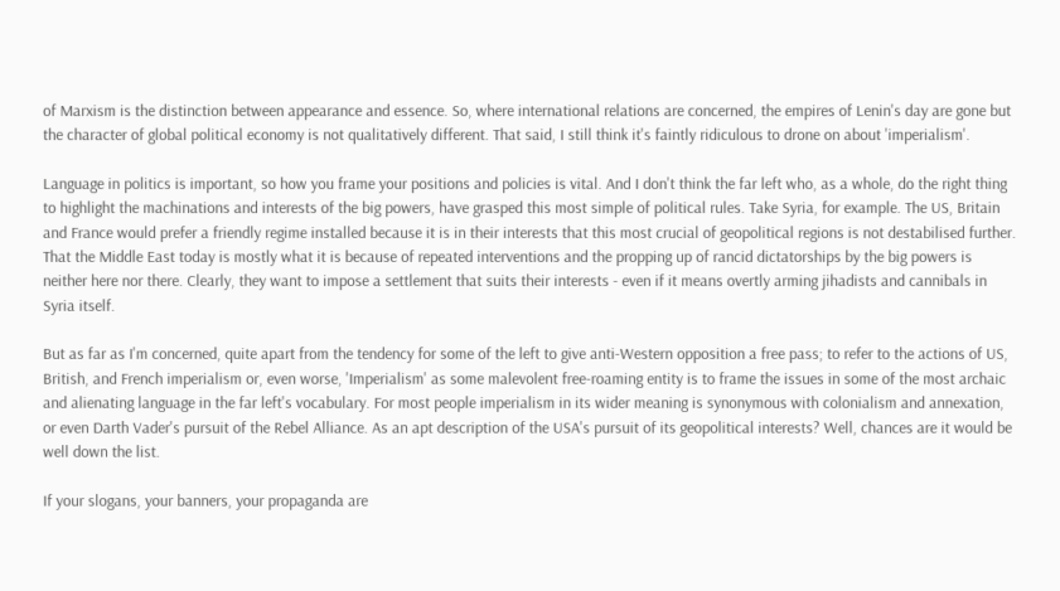of Marxism is the distinction between appearance and essence. So, where international relations are concerned, the empires of Lenin's day are gone but the character of global political economy is not qualitatively different. That said, I still think it's faintly ridiculous to drone on about 'imperialism'.

Language in politics is important, so how you frame your positions and policies is vital. And I don't think the far left who, as a whole, do the right thing to highlight the machinations and interests of the big powers, have grasped this most simple of political rules. Take Syria, for example. The US, Britain and France would prefer a friendly regime installed because it is in their interests that this most crucial of geopolitical regions is not destabilised further. That the Middle East today is mostly what it is because of repeated interventions and the propping up of rancid dictatorships by the big powers is neither here nor there. Clearly, they want to impose a settlement that suits their interests - even if it means overtly arming jihadists and cannibals in Syria itself.

But as far as I'm concerned, quite apart from the tendency for some of the left to give anti-Western opposition a free pass; to refer to the actions of US, British, and French imperialism or, even worse, 'Imperialism' as some malevolent free-roaming entity is to frame the issues in some of the most archaic and alienating language in the far left's vocabulary. For most people imperialism in its wider meaning is synonymous with colonialism and annexation, or even Darth Vader's pursuit of the Rebel Alliance. As an apt description of the USA's pursuit of its geopolitical interests? Well, chances are it would be well down the list.

If your slogans, your banners, your propaganda are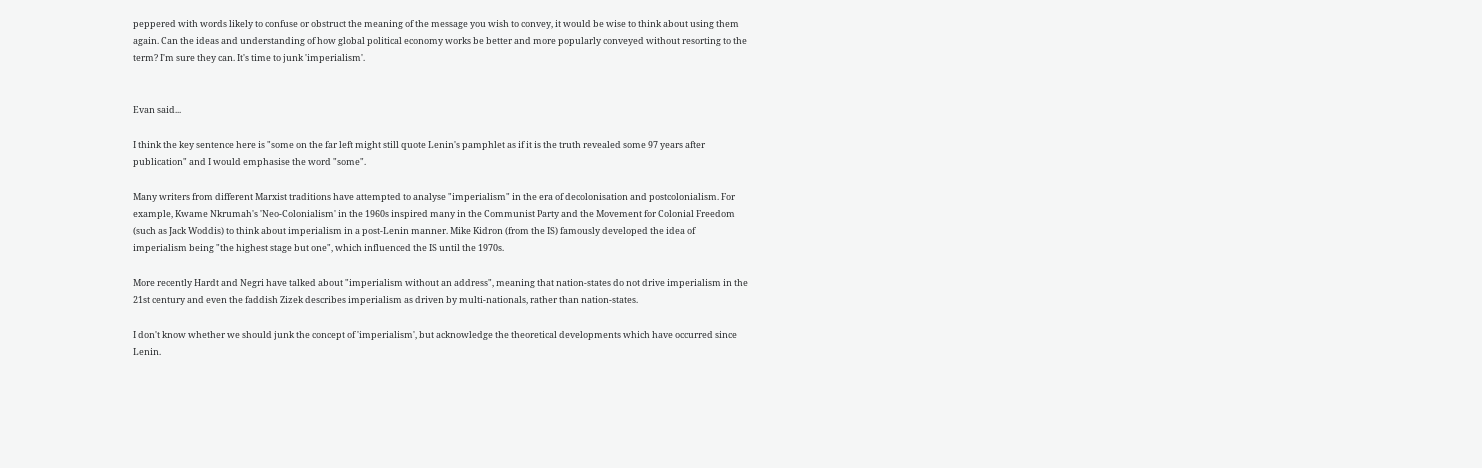peppered with words likely to confuse or obstruct the meaning of the message you wish to convey, it would be wise to think about using them again. Can the ideas and understanding of how global political economy works be better and more popularly conveyed without resorting to the term? I'm sure they can. It's time to junk 'imperialism'.


Evan said...

I think the key sentence here is "some on the far left might still quote Lenin's pamphlet as if it is the truth revealed some 97 years after publication" and I would emphasise the word "some".

Many writers from different Marxist traditions have attempted to analyse "imperialism" in the era of decolonisation and postcolonialism. For example, Kwame Nkrumah's 'Neo-Colonialism' in the 1960s inspired many in the Communist Party and the Movement for Colonial Freedom (such as Jack Woddis) to think about imperialism in a post-Lenin manner. Mike Kidron (from the IS) famously developed the idea of imperialism being "the highest stage but one", which influenced the IS until the 1970s.

More recently Hardt and Negri have talked about "imperialism without an address", meaning that nation-states do not drive imperialism in the 21st century and even the faddish Zizek describes imperialism as driven by multi-nationals, rather than nation-states.

I don't know whether we should junk the concept of 'imperialism', but acknowledge the theoretical developments which have occurred since Lenin.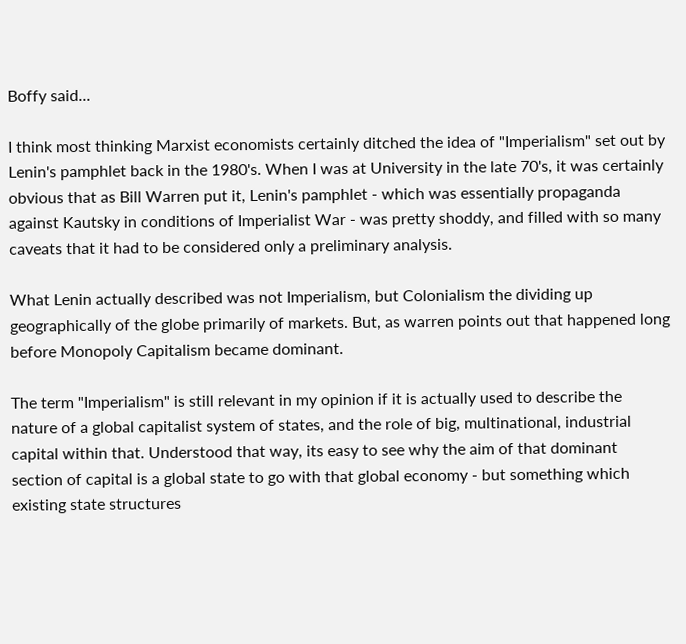Boffy said...

I think most thinking Marxist economists certainly ditched the idea of "Imperialism" set out by Lenin's pamphlet back in the 1980's. When I was at University in the late 70's, it was certainly obvious that as Bill Warren put it, Lenin's pamphlet - which was essentially propaganda against Kautsky in conditions of Imperialist War - was pretty shoddy, and filled with so many caveats that it had to be considered only a preliminary analysis.

What Lenin actually described was not Imperialism, but Colonialism the dividing up geographically of the globe primarily of markets. But, as warren points out that happened long before Monopoly Capitalism became dominant.

The term "Imperialism" is still relevant in my opinion if it is actually used to describe the nature of a global capitalist system of states, and the role of big, multinational, industrial capital within that. Understood that way, its easy to see why the aim of that dominant section of capital is a global state to go with that global economy - but something which existing state structures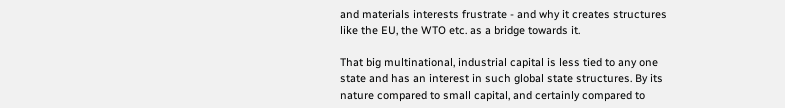and materials interests frustrate - and why it creates structures like the EU, the WTO etc. as a bridge towards it.

That big multinational, industrial capital is less tied to any one state and has an interest in such global state structures. By its nature compared to small capital, and certainly compared to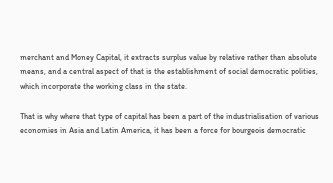merchant and Money Capital, it extracts surplus value by relative rather than absolute means, and a central aspect of that is the establishment of social democratic polities, which incorporate the working class in the state.

That is why where that type of capital has been a part of the industrialisation of various economies in Asia and Latin America, it has been a force for bourgeois democratic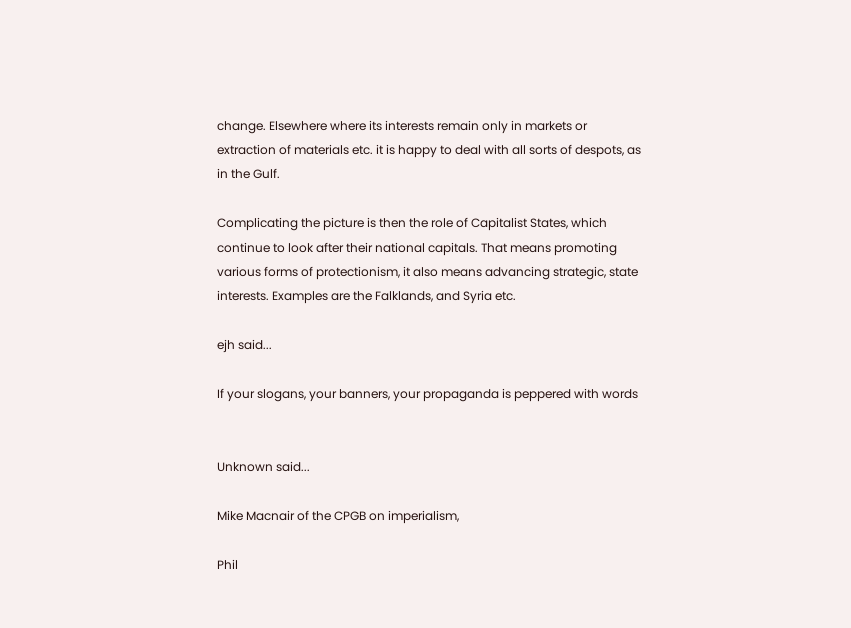change. Elsewhere where its interests remain only in markets or extraction of materials etc. it is happy to deal with all sorts of despots, as in the Gulf.

Complicating the picture is then the role of Capitalist States, which continue to look after their national capitals. That means promoting various forms of protectionism, it also means advancing strategic, state interests. Examples are the Falklands, and Syria etc.

ejh said...

If your slogans, your banners, your propaganda is peppered with words


Unknown said...

Mike Macnair of the CPGB on imperialism,

Phil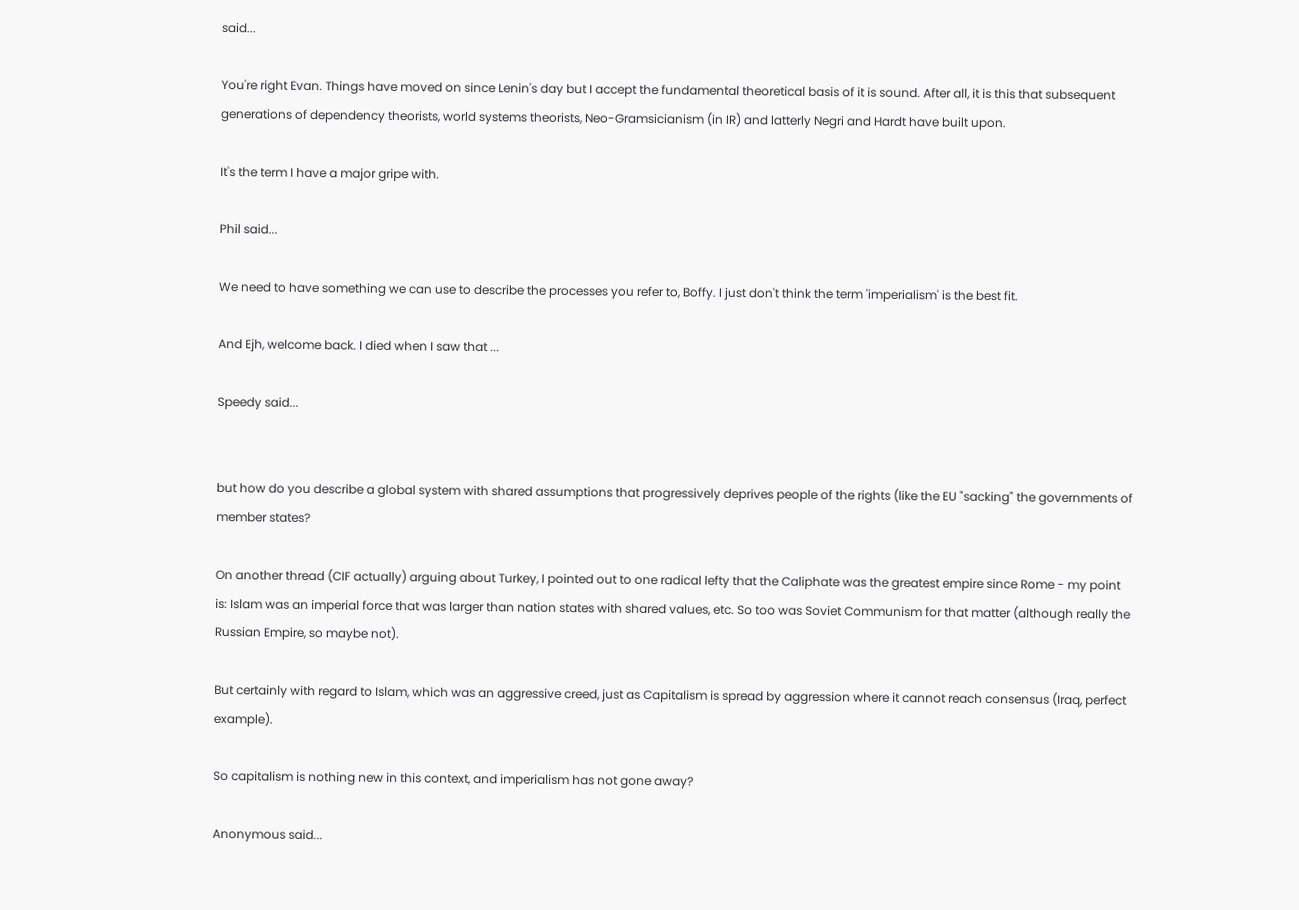said...

You're right Evan. Things have moved on since Lenin's day but I accept the fundamental theoretical basis of it is sound. After all, it is this that subsequent generations of dependency theorists, world systems theorists, Neo-Gramsicianism (in IR) and latterly Negri and Hardt have built upon.

It's the term I have a major gripe with.

Phil said...

We need to have something we can use to describe the processes you refer to, Boffy. I just don't think the term 'imperialism' is the best fit.

And Ejh, welcome back. I died when I saw that ...

Speedy said...


but how do you describe a global system with shared assumptions that progressively deprives people of the rights (like the EU "sacking" the governments of member states?

On another thread (CIF actually) arguing about Turkey, I pointed out to one radical lefty that the Caliphate was the greatest empire since Rome - my point is: Islam was an imperial force that was larger than nation states with shared values, etc. So too was Soviet Communism for that matter (although really the Russian Empire, so maybe not).

But certainly with regard to Islam, which was an aggressive creed, just as Capitalism is spread by aggression where it cannot reach consensus (Iraq, perfect example).

So capitalism is nothing new in this context, and imperialism has not gone away?

Anonymous said...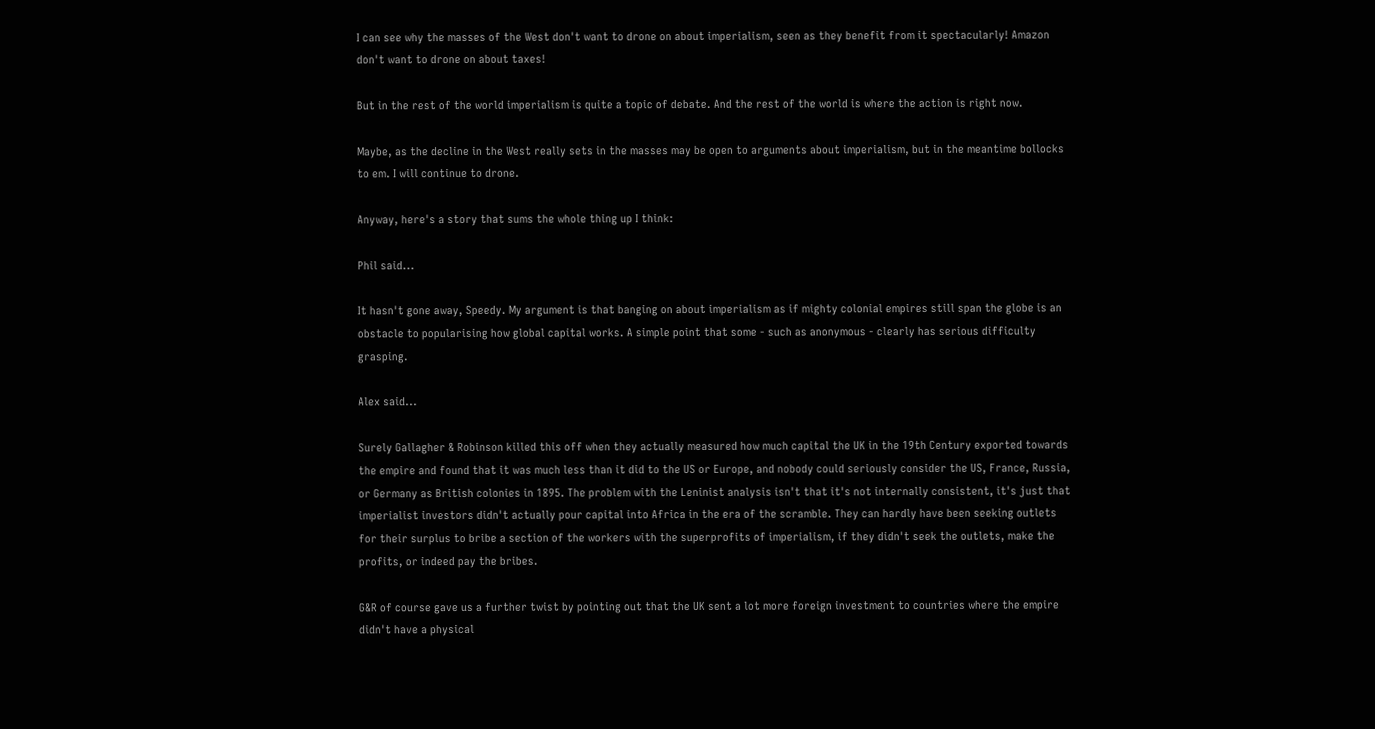I can see why the masses of the West don't want to drone on about imperialism, seen as they benefit from it spectacularly! Amazon don't want to drone on about taxes!

But in the rest of the world imperialism is quite a topic of debate. And the rest of the world is where the action is right now.

Maybe, as the decline in the West really sets in the masses may be open to arguments about imperialism, but in the meantime bollocks to em. I will continue to drone.

Anyway, here's a story that sums the whole thing up I think:

Phil said...

It hasn't gone away, Speedy. My argument is that banging on about imperialism as if mighty colonial empires still span the globe is an obstacle to popularising how global capital works. A simple point that some - such as anonymous - clearly has serious difficulty grasping.

Alex said...

Surely Gallagher & Robinson killed this off when they actually measured how much capital the UK in the 19th Century exported towards the empire and found that it was much less than it did to the US or Europe, and nobody could seriously consider the US, France, Russia, or Germany as British colonies in 1895. The problem with the Leninist analysis isn't that it's not internally consistent, it's just that imperialist investors didn't actually pour capital into Africa in the era of the scramble. They can hardly have been seeking outlets for their surplus to bribe a section of the workers with the superprofits of imperialism, if they didn't seek the outlets, make the profits, or indeed pay the bribes.

G&R of course gave us a further twist by pointing out that the UK sent a lot more foreign investment to countries where the empire didn't have a physical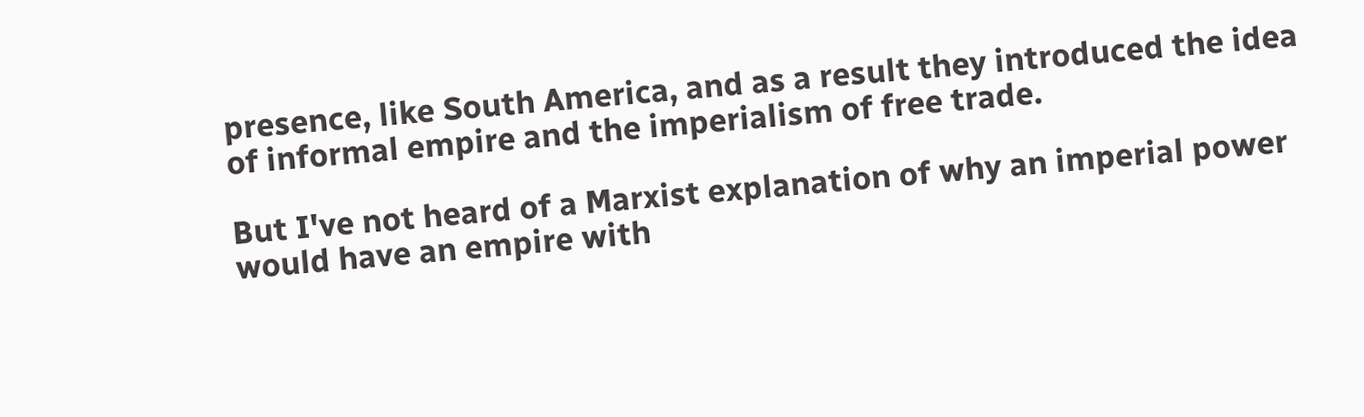presence, like South America, and as a result they introduced the idea of informal empire and the imperialism of free trade.

But I've not heard of a Marxist explanation of why an imperial power would have an empire with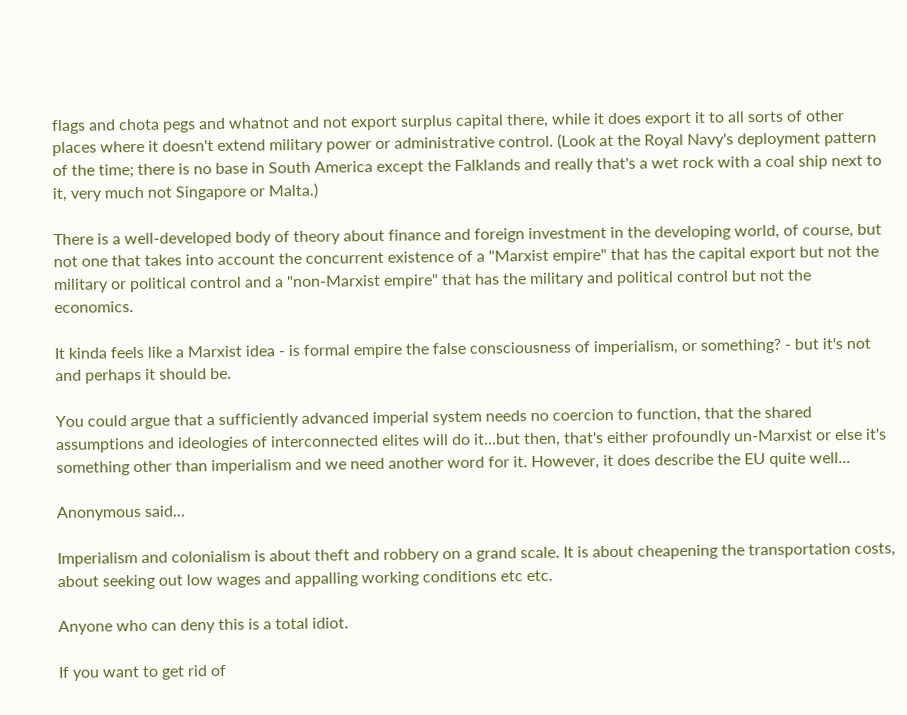flags and chota pegs and whatnot and not export surplus capital there, while it does export it to all sorts of other places where it doesn't extend military power or administrative control. (Look at the Royal Navy's deployment pattern of the time; there is no base in South America except the Falklands and really that's a wet rock with a coal ship next to it, very much not Singapore or Malta.)

There is a well-developed body of theory about finance and foreign investment in the developing world, of course, but not one that takes into account the concurrent existence of a "Marxist empire" that has the capital export but not the military or political control and a "non-Marxist empire" that has the military and political control but not the economics.

It kinda feels like a Marxist idea - is formal empire the false consciousness of imperialism, or something? - but it's not and perhaps it should be.

You could argue that a sufficiently advanced imperial system needs no coercion to function, that the shared assumptions and ideologies of interconnected elites will do it...but then, that's either profoundly un-Marxist or else it's something other than imperialism and we need another word for it. However, it does describe the EU quite well...

Anonymous said...

Imperialism and colonialism is about theft and robbery on a grand scale. It is about cheapening the transportation costs, about seeking out low wages and appalling working conditions etc etc.

Anyone who can deny this is a total idiot.

If you want to get rid of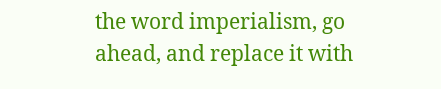the word imperialism, go ahead, and replace it with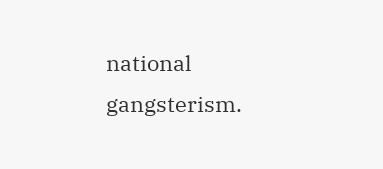national gangsterism.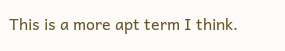This is a more apt term I think.